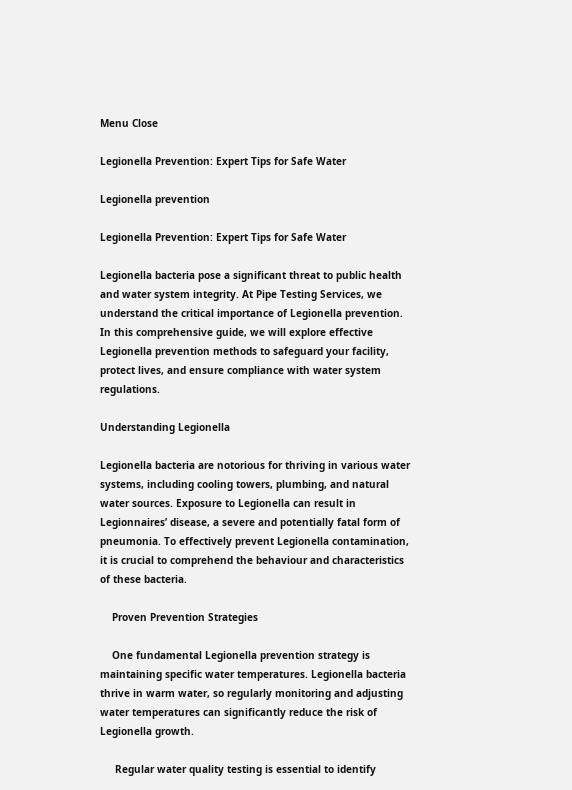Menu Close

Legionella Prevention: Expert Tips for Safe Water

Legionella prevention

Legionella Prevention: Expert Tips for Safe Water

Legionella bacteria pose a significant threat to public health and water system integrity. At Pipe Testing Services, we understand the critical importance of Legionella prevention. In this comprehensive guide, we will explore effective Legionella prevention methods to safeguard your facility, protect lives, and ensure compliance with water system regulations.

Understanding Legionella

Legionella bacteria are notorious for thriving in various water systems, including cooling towers, plumbing, and natural water sources. Exposure to Legionella can result in Legionnaires’ disease, a severe and potentially fatal form of pneumonia. To effectively prevent Legionella contamination, it is crucial to comprehend the behaviour and characteristics of these bacteria.

    Proven Prevention Strategies

    One fundamental Legionella prevention strategy is maintaining specific water temperatures. Legionella bacteria thrive in warm water, so regularly monitoring and adjusting water temperatures can significantly reduce the risk of Legionella growth.

     Regular water quality testing is essential to identify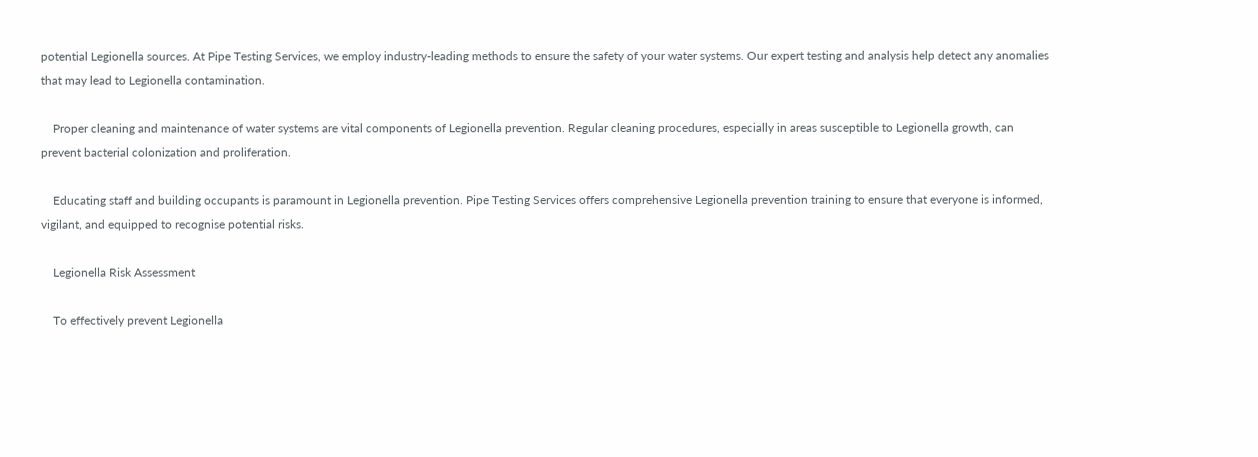potential Legionella sources. At Pipe Testing Services, we employ industry-leading methods to ensure the safety of your water systems. Our expert testing and analysis help detect any anomalies that may lead to Legionella contamination.

    Proper cleaning and maintenance of water systems are vital components of Legionella prevention. Regular cleaning procedures, especially in areas susceptible to Legionella growth, can prevent bacterial colonization and proliferation.

    Educating staff and building occupants is paramount in Legionella prevention. Pipe Testing Services offers comprehensive Legionella prevention training to ensure that everyone is informed, vigilant, and equipped to recognise potential risks.

    Legionella Risk Assessment

    To effectively prevent Legionella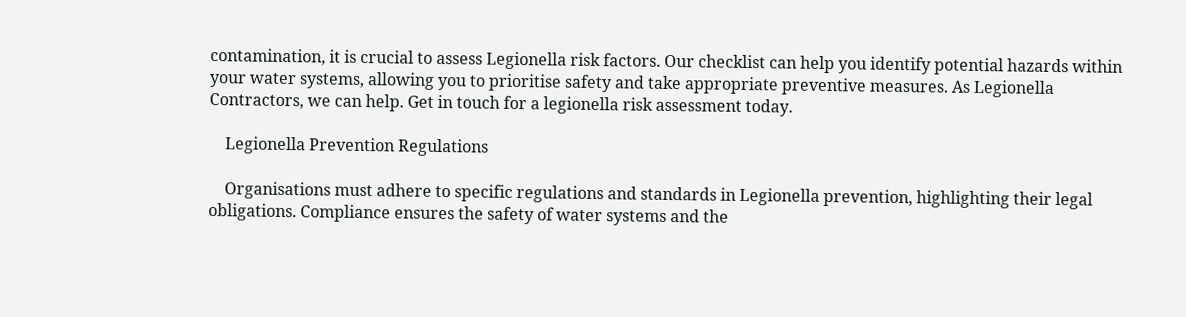contamination, it is crucial to assess Legionella risk factors. Our checklist can help you identify potential hazards within your water systems, allowing you to prioritise safety and take appropriate preventive measures. As Legionella Contractors, we can help. Get in touch for a legionella risk assessment today.

    Legionella Prevention Regulations

    Organisations must adhere to specific regulations and standards in Legionella prevention, highlighting their legal obligations. Compliance ensures the safety of water systems and the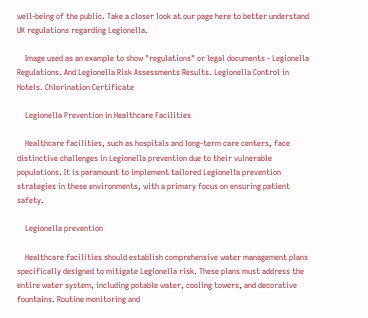well-being of the public. Take a closer look at our page here to better understand UK regulations regarding Legionella.

    Image used as an example to show "regulations" or legal documents - Legionella Regulations. And Legionella Risk Assessments Results. Legionella Control in Hotels. Chlorination Certificate

    Legionella Prevention in Healthcare Facilities

    Healthcare facilities, such as hospitals and long-term care centers, face distinctive challenges in Legionella prevention due to their vulnerable populations. It is paramount to implement tailored Legionella prevention strategies in these environments, with a primary focus on ensuring patient safety.

    Legionella prevention

    Healthcare facilities should establish comprehensive water management plans specifically designed to mitigate Legionella risk. These plans must address the entire water system, including potable water, cooling towers, and decorative fountains. Routine monitoring and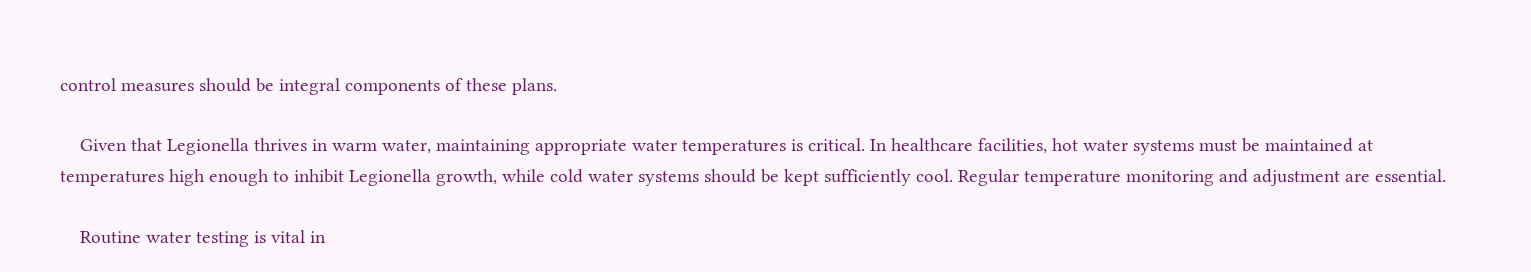control measures should be integral components of these plans.

    Given that Legionella thrives in warm water, maintaining appropriate water temperatures is critical. In healthcare facilities, hot water systems must be maintained at temperatures high enough to inhibit Legionella growth, while cold water systems should be kept sufficiently cool. Regular temperature monitoring and adjustment are essential.

    Routine water testing is vital in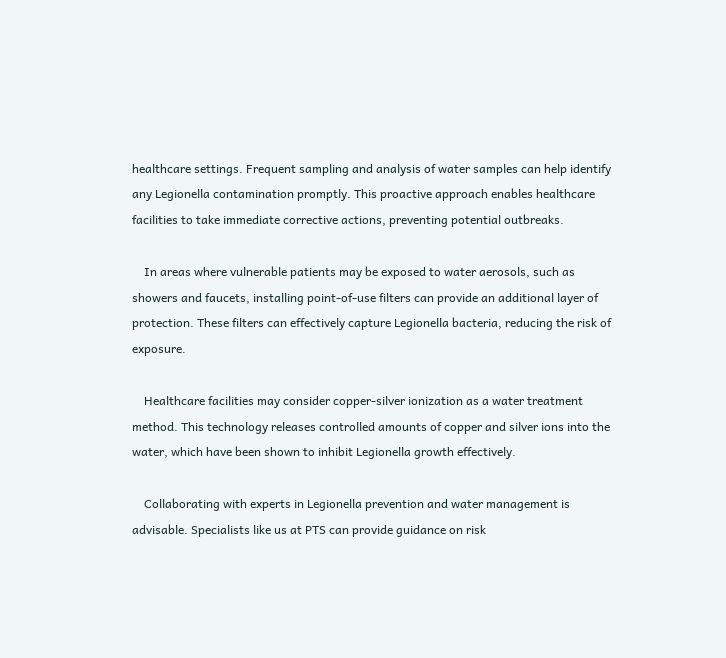healthcare settings. Frequent sampling and analysis of water samples can help identify any Legionella contamination promptly. This proactive approach enables healthcare facilities to take immediate corrective actions, preventing potential outbreaks.

    In areas where vulnerable patients may be exposed to water aerosols, such as showers and faucets, installing point-of-use filters can provide an additional layer of protection. These filters can effectively capture Legionella bacteria, reducing the risk of exposure.

    Healthcare facilities may consider copper-silver ionization as a water treatment method. This technology releases controlled amounts of copper and silver ions into the water, which have been shown to inhibit Legionella growth effectively.

    Collaborating with experts in Legionella prevention and water management is advisable. Specialists like us at PTS can provide guidance on risk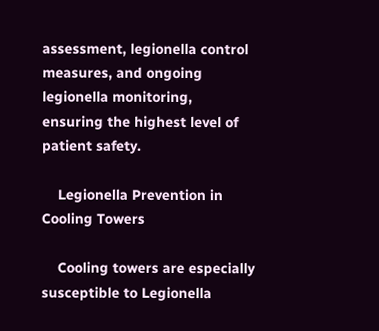assessment, legionella control measures, and ongoing legionella monitoring, ensuring the highest level of patient safety.

    Legionella Prevention in Cooling Towers

    Cooling towers are especially susceptible to Legionella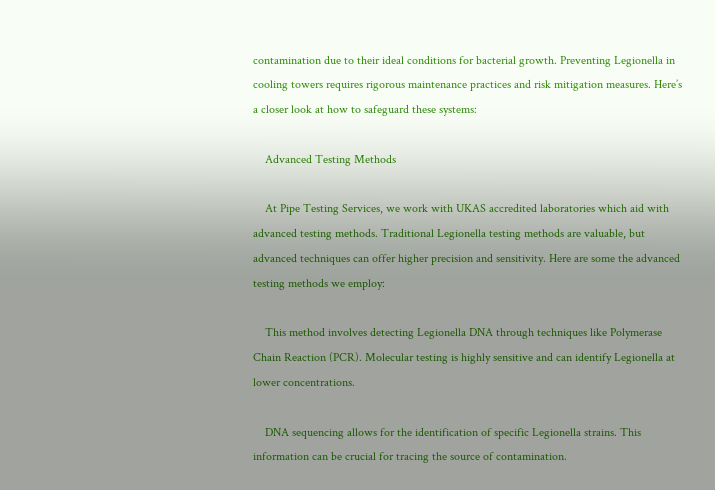contamination due to their ideal conditions for bacterial growth. Preventing Legionella in cooling towers requires rigorous maintenance practices and risk mitigation measures. Here’s a closer look at how to safeguard these systems:

    Advanced Testing Methods

    At Pipe Testing Services, we work with UKAS accredited laboratories which aid with advanced testing methods. Traditional Legionella testing methods are valuable, but advanced techniques can offer higher precision and sensitivity. Here are some the advanced testing methods we employ:

    This method involves detecting Legionella DNA through techniques like Polymerase Chain Reaction (PCR). Molecular testing is highly sensitive and can identify Legionella at lower concentrations.

    DNA sequencing allows for the identification of specific Legionella strains. This information can be crucial for tracing the source of contamination.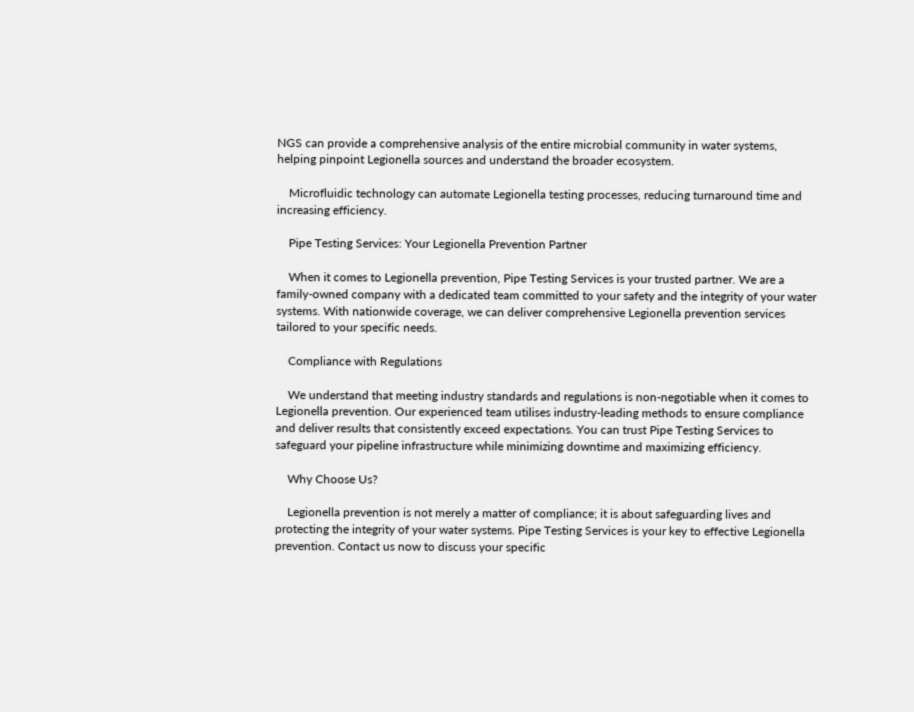NGS can provide a comprehensive analysis of the entire microbial community in water systems, helping pinpoint Legionella sources and understand the broader ecosystem.

    Microfluidic technology can automate Legionella testing processes, reducing turnaround time and increasing efficiency.

    Pipe Testing Services: Your Legionella Prevention Partner

    When it comes to Legionella prevention, Pipe Testing Services is your trusted partner. We are a family-owned company with a dedicated team committed to your safety and the integrity of your water systems. With nationwide coverage, we can deliver comprehensive Legionella prevention services tailored to your specific needs.

    Compliance with Regulations

    We understand that meeting industry standards and regulations is non-negotiable when it comes to Legionella prevention. Our experienced team utilises industry-leading methods to ensure compliance and deliver results that consistently exceed expectations. You can trust Pipe Testing Services to safeguard your pipeline infrastructure while minimizing downtime and maximizing efficiency.

    Why Choose Us?

    Legionella prevention is not merely a matter of compliance; it is about safeguarding lives and protecting the integrity of your water systems. Pipe Testing Services is your key to effective Legionella prevention. Contact us now to discuss your specific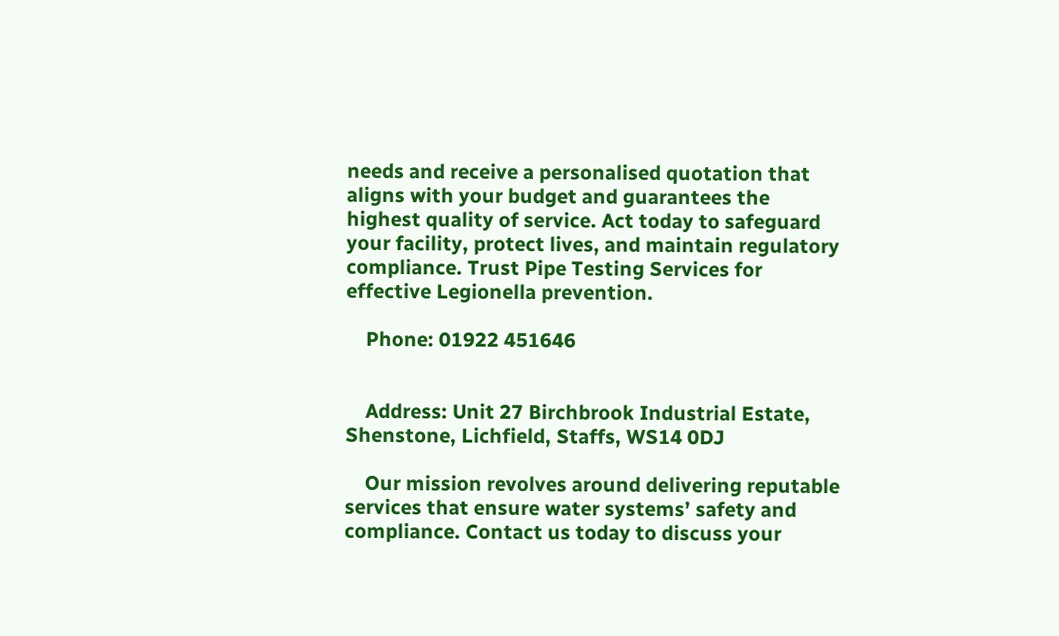needs and receive a personalised quotation that aligns with your budget and guarantees the highest quality of service. Act today to safeguard your facility, protect lives, and maintain regulatory compliance. Trust Pipe Testing Services for effective Legionella prevention.

    Phone: 01922 451646


    Address: Unit 27 Birchbrook Industrial Estate, Shenstone, Lichfield, Staffs, WS14 0DJ

    Our mission revolves around delivering reputable services that ensure water systems’ safety and compliance. Contact us today to discuss your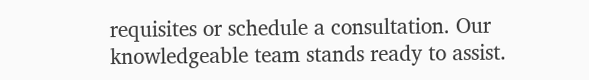requisites or schedule a consultation. Our knowledgeable team stands ready to assist.